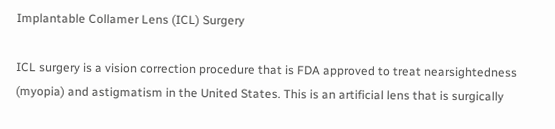Implantable Collamer Lens (ICL) Surgery

ICL surgery is a vision correction procedure that is FDA approved to treat nearsightedness (myopia) and astigmatism in the United States. This is an artificial lens that is surgically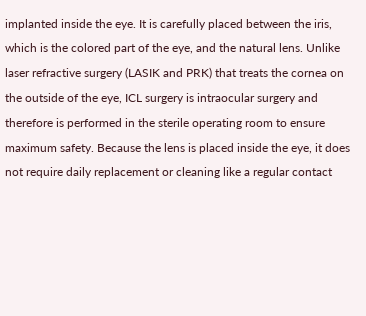implanted inside the eye. It is carefully placed between the iris, which is the colored part of the eye, and the natural lens. Unlike laser refractive surgery (LASIK and PRK) that treats the cornea on the outside of the eye, ICL surgery is intraocular surgery and therefore is performed in the sterile operating room to ensure maximum safety. Because the lens is placed inside the eye, it does not require daily replacement or cleaning like a regular contact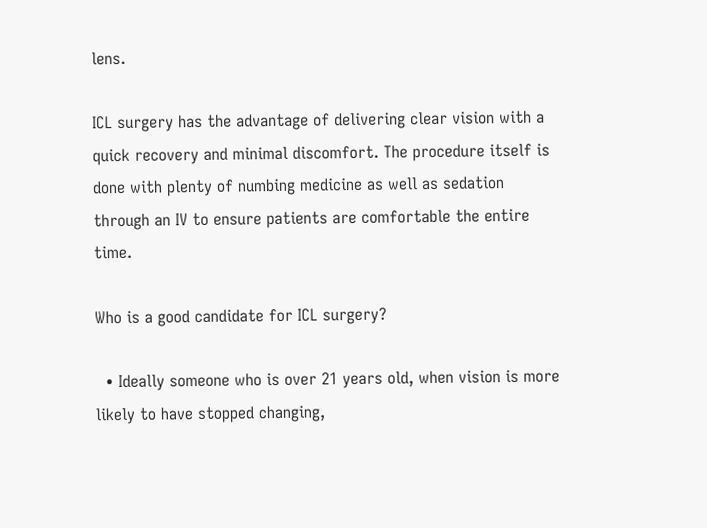lens.

ICL surgery has the advantage of delivering clear vision with a quick recovery and minimal discomfort. The procedure itself is done with plenty of numbing medicine as well as sedation through an IV to ensure patients are comfortable the entire time.

Who is a good candidate for ICL surgery?

  • Ideally someone who is over 21 years old, when vision is more likely to have stopped changing,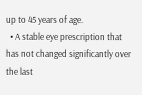up to 45 years of age.
  • A stable eye prescription that has not changed significantly over the last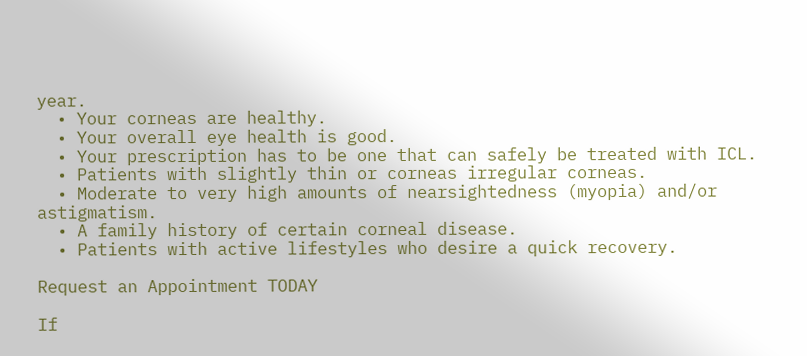year.
  • Your corneas are healthy.
  • Your overall eye health is good.
  • Your prescription has to be one that can safely be treated with ICL.
  • Patients with slightly thin or corneas irregular corneas.
  • Moderate to very high amounts of nearsightedness (myopia) and/or astigmatism.
  • A family history of certain corneal disease.
  • Patients with active lifestyles who desire a quick recovery.

Request an Appointment TODAY

If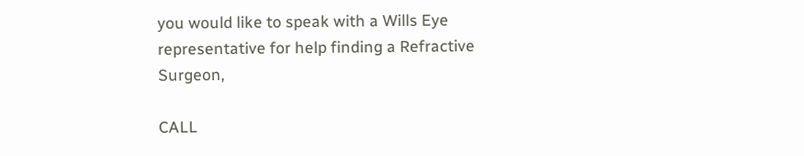you would like to speak with a Wills Eye representative for help finding a Refractive Surgeon,

CALL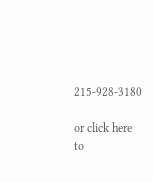215-928-3180

or click here to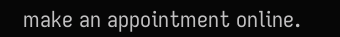make an appointment online.